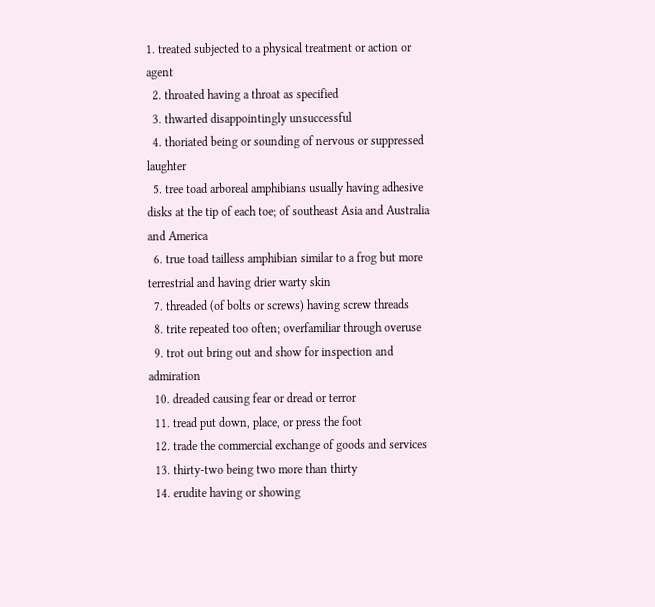1. treated subjected to a physical treatment or action or agent
  2. throated having a throat as specified
  3. thwarted disappointingly unsuccessful
  4. thoriated being or sounding of nervous or suppressed laughter
  5. tree toad arboreal amphibians usually having adhesive disks at the tip of each toe; of southeast Asia and Australia and America
  6. true toad tailless amphibian similar to a frog but more terrestrial and having drier warty skin
  7. threaded (of bolts or screws) having screw threads
  8. trite repeated too often; overfamiliar through overuse
  9. trot out bring out and show for inspection and admiration
  10. dreaded causing fear or dread or terror
  11. tread put down, place, or press the foot
  12. trade the commercial exchange of goods and services
  13. thirty-two being two more than thirty
  14. erudite having or showing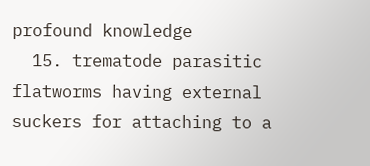profound knowledge
  15. trematode parasitic flatworms having external suckers for attaching to a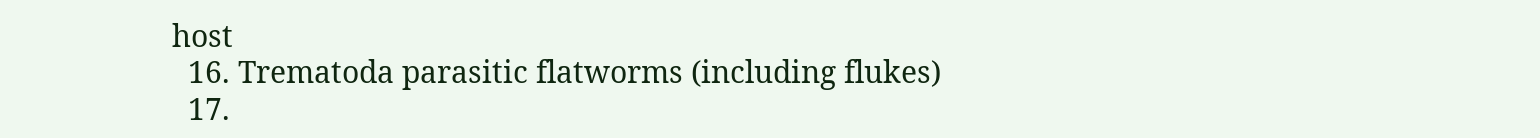host
  16. Trematoda parasitic flatworms (including flukes)
  17.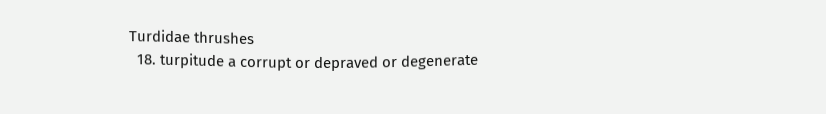Turdidae thrushes
  18. turpitude a corrupt or depraved or degenerate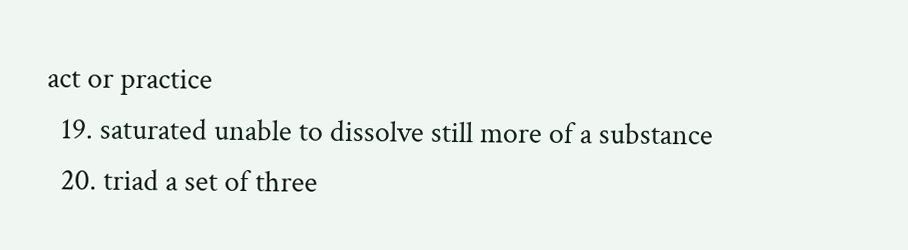act or practice
  19. saturated unable to dissolve still more of a substance
  20. triad a set of three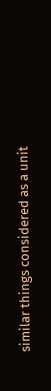similar things considered as a unit